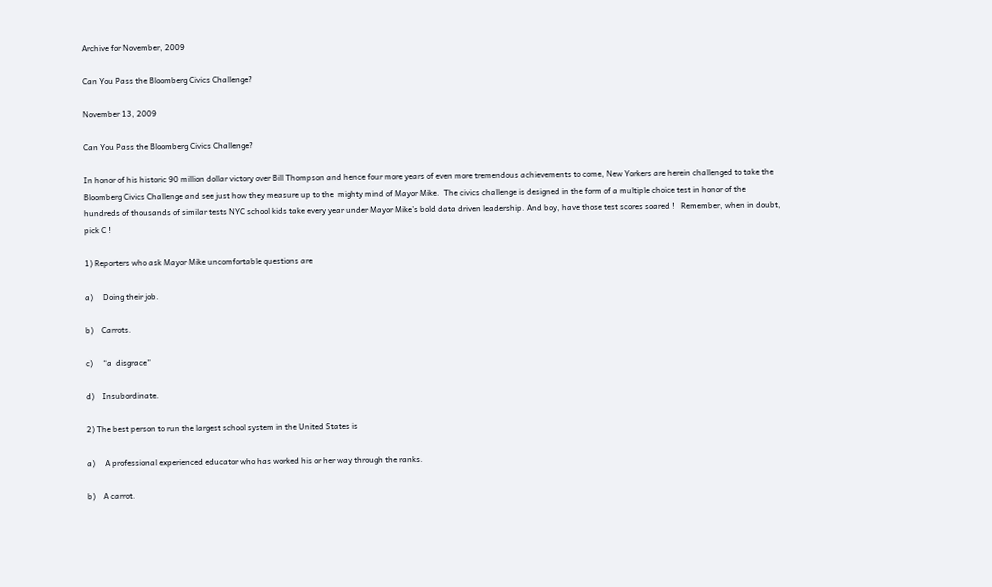Archive for November, 2009

Can You Pass the Bloomberg Civics Challenge?

November 13, 2009

Can You Pass the Bloomberg Civics Challenge?

In honor of his historic 90 million dollar victory over Bill Thompson and hence four more years of even more tremendous achievements to come, New Yorkers are herein challenged to take the Bloomberg Civics Challenge and see just how they measure up to the  mighty mind of Mayor Mike.  The civics challenge is designed in the form of a multiple choice test in honor of the hundreds of thousands of similar tests NYC school kids take every year under Mayor Mike’s bold data driven leadership. And boy, have those test scores soared !   Remember, when in doubt, pick C !

1) Reporters who ask Mayor Mike uncomfortable questions are

a)     Doing their job.

b)    Carrots.

c)     “a  disgrace”

d)    Insubordinate.

2) The best person to run the largest school system in the United States is

a)     A professional experienced educator who has worked his or her way through the ranks.

b)    A carrot.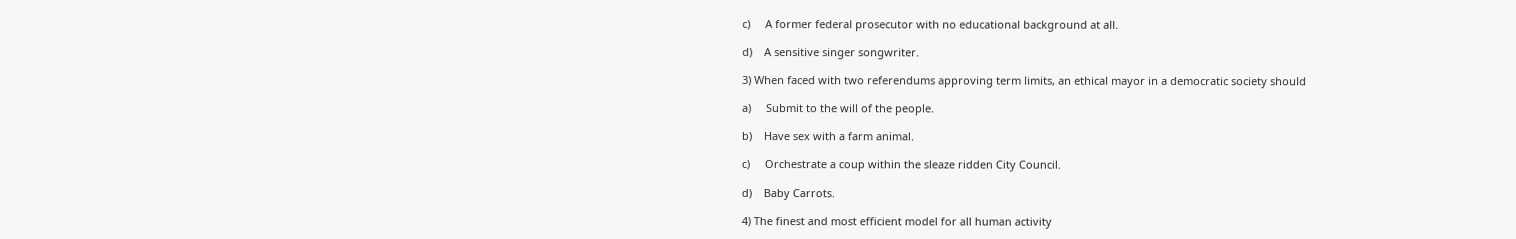c)     A former federal prosecutor with no educational background at all.

d)    A sensitive singer songwriter.

3) When faced with two referendums approving term limits, an ethical mayor in a democratic society should

a)     Submit to the will of the people.

b)    Have sex with a farm animal.

c)     Orchestrate a coup within the sleaze ridden City Council.

d)    Baby Carrots.

4) The finest and most efficient model for all human activity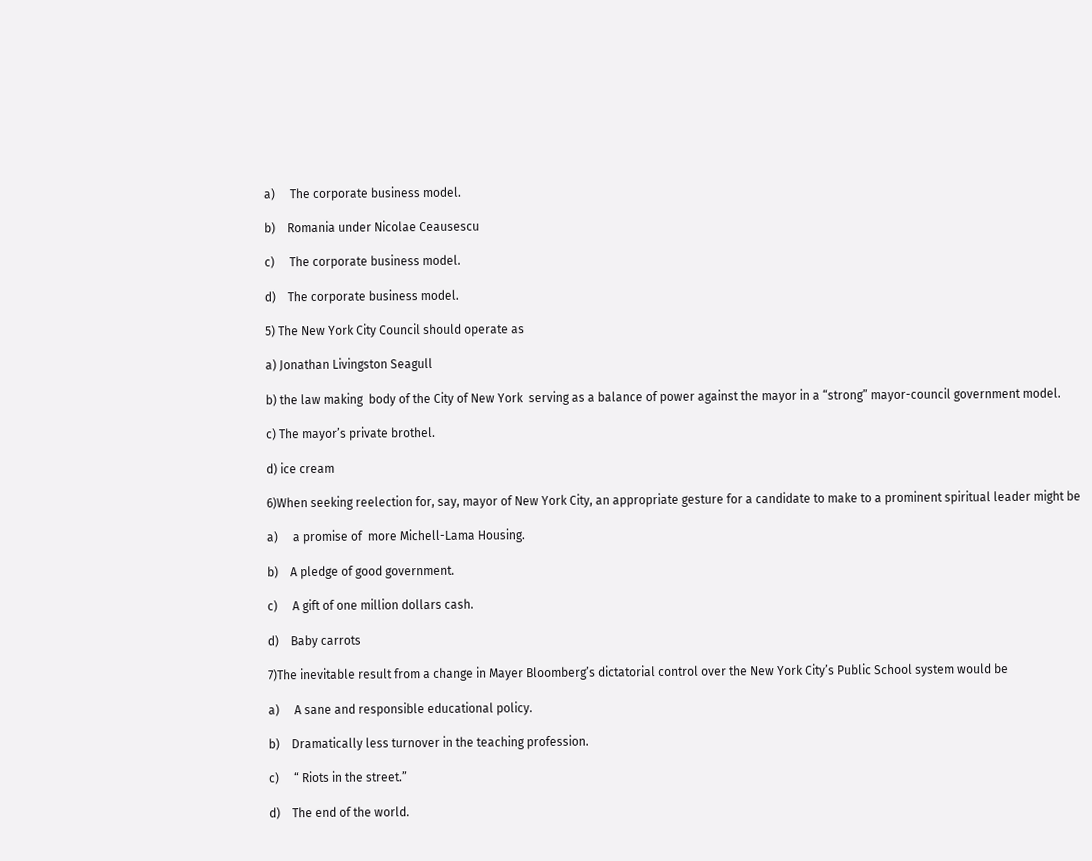a)     The corporate business model.

b)    Romania under Nicolae Ceausescu

c)     The corporate business model.

d)    The corporate business model.

5) The New York City Council should operate as

a) Jonathan Livingston Seagull

b) the law making  body of the City of New York  serving as a balance of power against the mayor in a “strong” mayor-council government model.

c) The mayor’s private brothel.

d) ice cream

6)When seeking reelection for, say, mayor of New York City, an appropriate gesture for a candidate to make to a prominent spiritual leader might be

a)     a promise of  more Michell-Lama Housing.

b)    A pledge of good government.

c)     A gift of one million dollars cash.

d)    Baby carrots

7)The inevitable result from a change in Mayer Bloomberg’s dictatorial control over the New York City’s Public School system would be

a)     A sane and responsible educational policy.

b)    Dramatically less turnover in the teaching profession.

c)     “ Riots in the street.”

d)    The end of the world.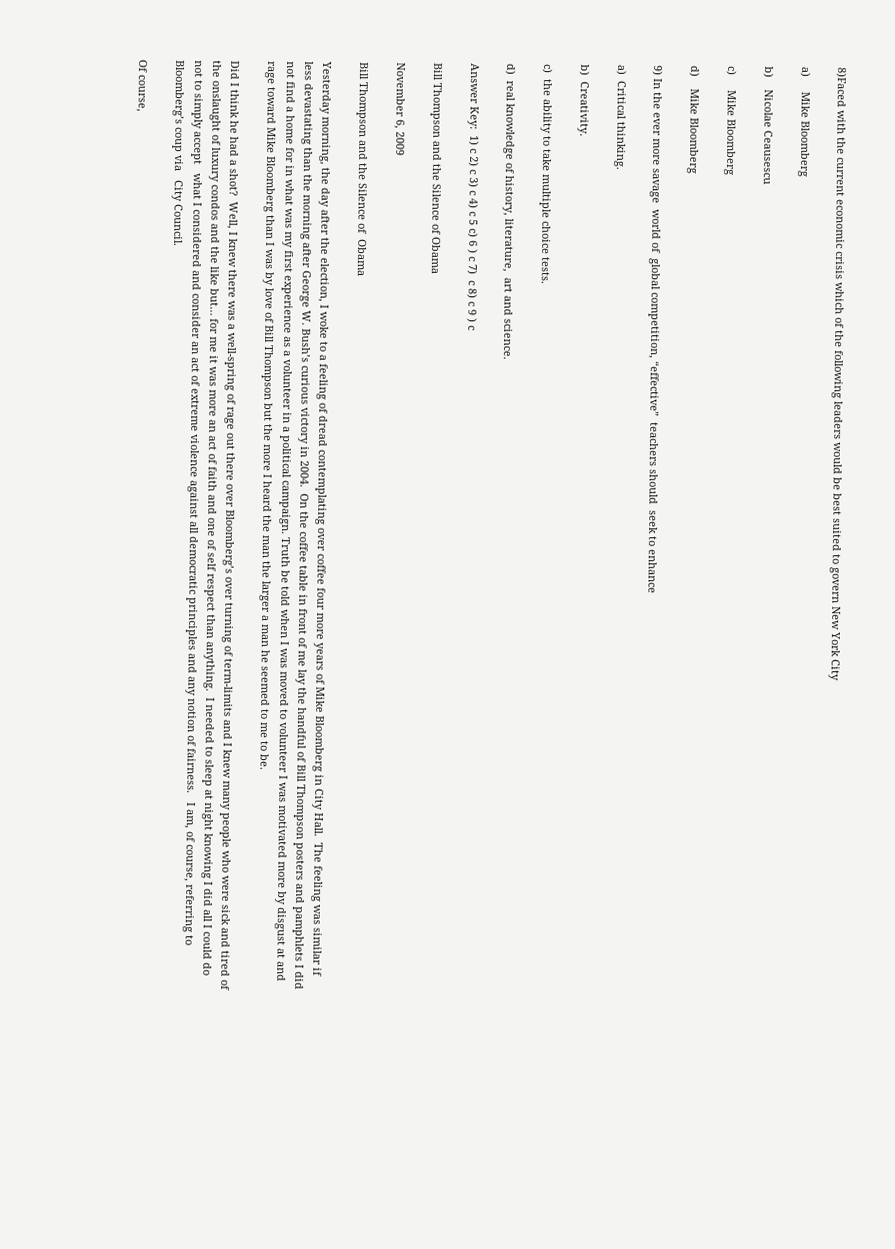8)Faced with the current economic crisis which of the following leaders would be best suited to govern New York City

a)     Mike Bloomberg

b)    Nicolae Ceausescu

c)     Mike Bloomberg

d)    Mike Bloomberg

9) In the ever more savage  world of  global competition, “effective”  teachers should  seek to enhance

a)  Critical thinking.

b)  Creativity.

c)  the ability to take multiple choice tests.

d)  real knowledge of history, literature,  art and science.

Answer Key:  1) c 2) c 3) c 4) c 5 c) 6 ) c 7)  c 8) c 9 ) c

Bill Thompson and the Silence of Obama

November 6, 2009

Bill Thompson and the Silence of  Obama

Yesterday morning, the day after the election, I woke to a feeling of dread contemplating over coffee four more years of Mike Bloomberg in City Hall.  The feeling was similar if less devastating than the morning after George W. Bush’s curious victory in 2004.  On the coffee table in front of me lay the handful of Bill Thompson posters and pamphlets I did not find a home for in what was my first experience as a volunteer in a political campaign. Truth be told when I was moved to volunteer I was motivated more by disgust at and rage toward Mike Bloomberg than I was by love of Bill Thompson but the more I heard the man the larger a man he seemed to me to be.

Did I think he had a shot?  Well, I knew there was a well-spring of rage out there over Bloomberg’s over turning of term-limits and I knew many people who were sick and tired of the onslaught of luxury condos and the like but… for me it was more an act of faith and one of self respect than anything.  I needed to sleep at night knowing I did all I could do not to simply accept   what I considered and consider an act of extreme violence against all democratic principles and any notion of fairness.   I am, of course, referring to Bloomberg’s coup via   City Council.

Of course,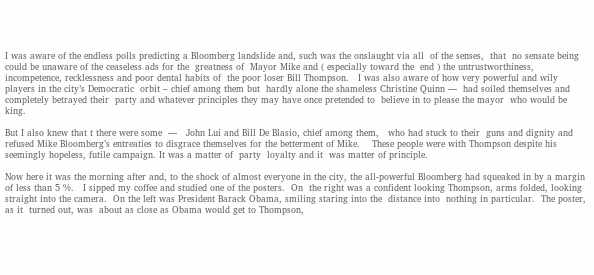I was aware of the endless polls predicting a Bloomberg landslide and, such was the onslaught via all  of the senses,  that  no sensate being could be unaware of the ceaseless ads for the  greatness of  Mayor Mike and ( especially toward the  end ) the untrustworthiness, incompetence, recklessness and poor dental habits of  the poor loser Bill Thompson.   I was also aware of how very powerful and wily players in the city’s Democratic  orbit – chief among them but  hardly alone the shameless Christine Quinn —  had soiled themselves and completely betrayed their  party and whatever principles they may have once pretended to  believe in to please the mayor  who would be king.

But I also knew that t there were some  —   John Lui and Bill De Blasio, chief among them,   who had stuck to their  guns and dignity and refused Mike Bloomberg’s entreaties to disgrace themselves for the betterment of Mike.    These people were with Thompson despite his seemingly hopeless, futile campaign. It was a matter of  party  loyalty and it  was matter of principle.

Now here it was the morning after and, to the shock of almost everyone in the city, the all-powerful Bloomberg had squeaked in by a margin of less than 5 %.   I sipped my coffee and studied one of the posters.  On  the right was a confident looking Thompson, arms folded, looking straight into the camera.  On the left was President Barack Obama, smiling staring into the  distance into  nothing in particular.  The poster, as it  turned out, was  about as close as Obama would get to Thompson,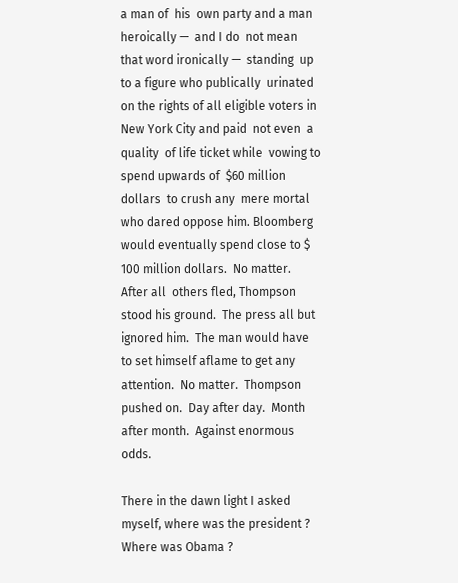a man of  his  own party and a man heroically —  and I do  not mean that word ironically —  standing  up to a figure who publically  urinated on the rights of all eligible voters in New York City and paid  not even  a quality  of life ticket while  vowing to spend upwards of  $60 million dollars  to crush any  mere mortal  who dared oppose him. Bloomberg would eventually spend close to $ 100 million dollars.  No matter.  After all  others fled, Thompson stood his ground.  The press all but ignored him.  The man would have to set himself aflame to get any attention.  No matter.  Thompson pushed on.  Day after day.  Month after month.  Against enormous  odds.

There in the dawn light I asked myself, where was the president ?  Where was Obama ?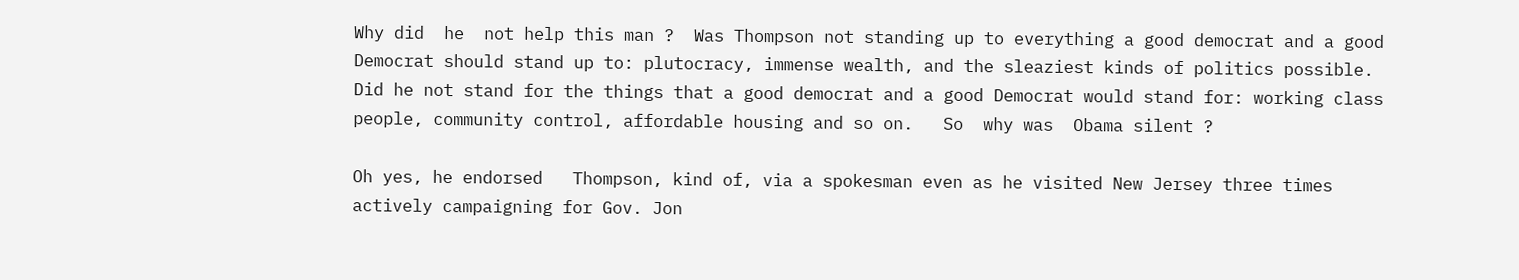Why did  he  not help this man ?  Was Thompson not standing up to everything a good democrat and a good Democrat should stand up to: plutocracy, immense wealth, and the sleaziest kinds of politics possible.  Did he not stand for the things that a good democrat and a good Democrat would stand for: working class people, community control, affordable housing and so on.   So  why was  Obama silent ?

Oh yes, he endorsed   Thompson, kind of, via a spokesman even as he visited New Jersey three times actively campaigning for Gov. Jon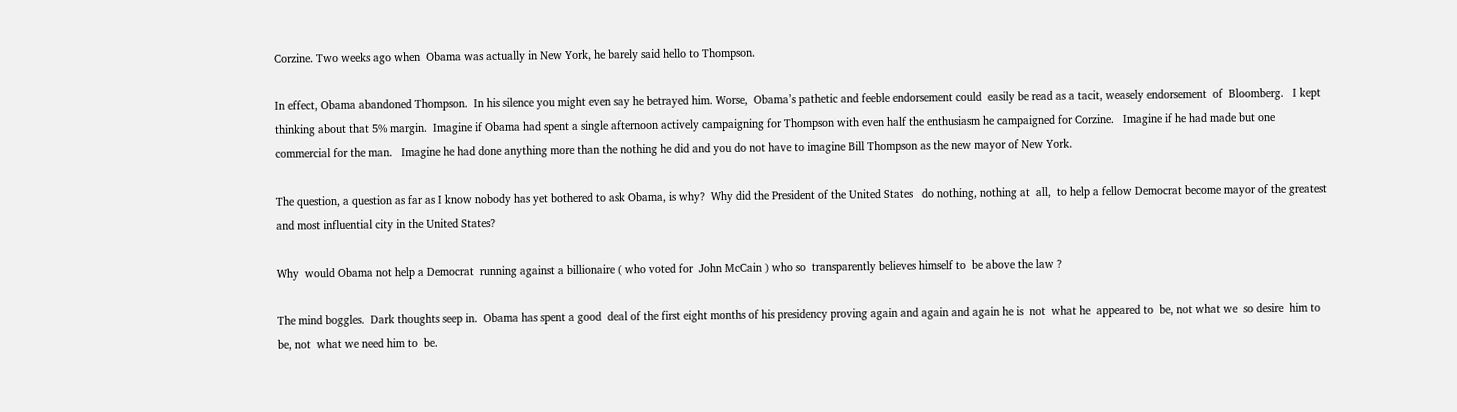Corzine. Two weeks ago when  Obama was actually in New York, he barely said hello to Thompson.

In effect, Obama abandoned Thompson.  In his silence you might even say he betrayed him. Worse,  Obama’s pathetic and feeble endorsement could  easily be read as a tacit, weasely endorsement  of  Bloomberg.   I kept thinking about that 5% margin.  Imagine if Obama had spent a single afternoon actively campaigning for Thompson with even half the enthusiasm he campaigned for Corzine.   Imagine if he had made but one commercial for the man.   Imagine he had done anything more than the nothing he did and you do not have to imagine Bill Thompson as the new mayor of New York.

The question, a question as far as I know nobody has yet bothered to ask Obama, is why?  Why did the President of the United States   do nothing, nothing at  all,  to help a fellow Democrat become mayor of the greatest and most influential city in the United States?

Why  would Obama not help a Democrat  running against a billionaire ( who voted for  John McCain ) who so  transparently believes himself to  be above the law ?

The mind boggles.  Dark thoughts seep in.  Obama has spent a good  deal of the first eight months of his presidency proving again and again and again he is  not  what he  appeared to  be, not what we  so desire  him to be, not  what we need him to  be.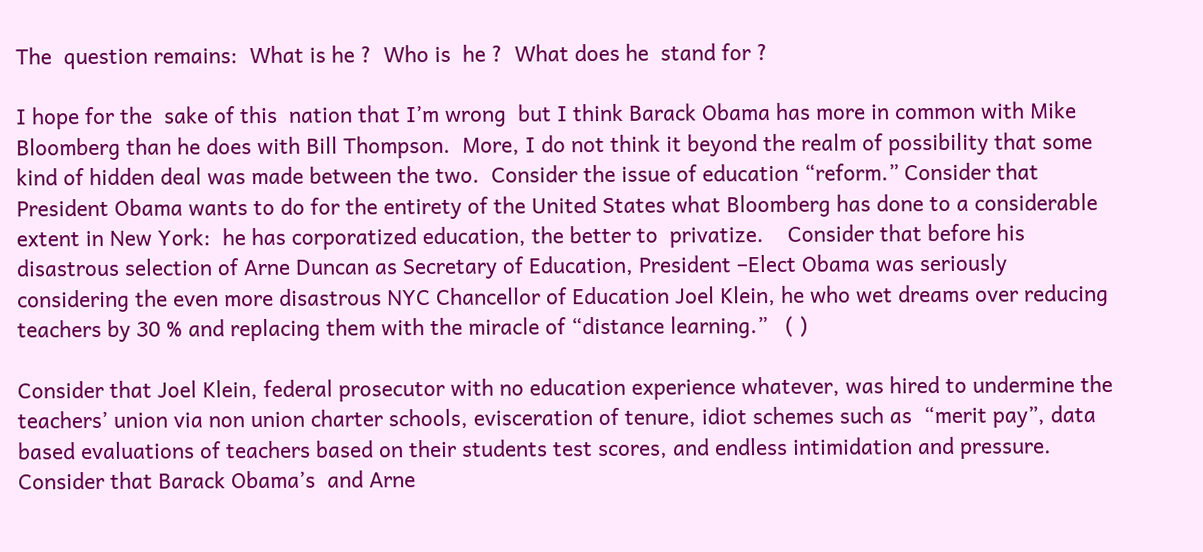The  question remains:  What is he ?  Who is  he ?  What does he  stand for ?

I hope for the  sake of this  nation that I’m wrong  but I think Barack Obama has more in common with Mike Bloomberg than he does with Bill Thompson.  More, I do not think it beyond the realm of possibility that some kind of hidden deal was made between the two.  Consider the issue of education “reform.” Consider that President Obama wants to do for the entirety of the United States what Bloomberg has done to a considerable extent in New York:  he has corporatized education, the better to  privatize.    Consider that before his disastrous selection of Arne Duncan as Secretary of Education, President –Elect Obama was seriously considering the even more disastrous NYC Chancellor of Education Joel Klein, he who wet dreams over reducing teachers by 30 % and replacing them with the miracle of “distance learning.”   ( )

Consider that Joel Klein, federal prosecutor with no education experience whatever, was hired to undermine the teachers’ union via non union charter schools, evisceration of tenure, idiot schemes such as  “merit pay”, data based evaluations of teachers based on their students test scores, and endless intimidation and pressure.  Consider that Barack Obama’s  and Arne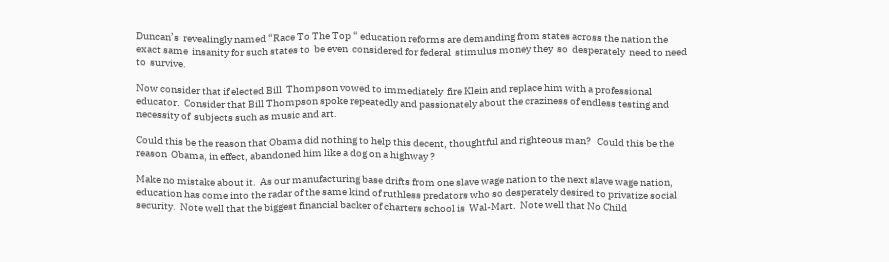Duncan’s  revealingly named “Race To The Top “ education reforms are demanding from states across the nation the exact same  insanity for such states to  be even  considered for federal  stimulus money they  so  desperately  need to need  to  survive.

Now consider that if elected Bill  Thompson vowed to immediately  fire Klein and replace him with a professional educator.  Consider that Bill Thompson spoke repeatedly and passionately about the craziness of endless testing and necessity of  subjects such as music and art.

Could this be the reason that Obama did nothing to help this decent, thoughtful and righteous man?   Could this be the reason  Obama, in effect, abandoned him like a dog on a highway ?

Make no mistake about it.  As our manufacturing base drifts from one slave wage nation to the next slave wage nation, education has come into the radar of the same kind of ruthless predators who so desperately desired to privatize social security.  Note well that the biggest financial backer of charters school is  Wal-Mart.  Note well that No Child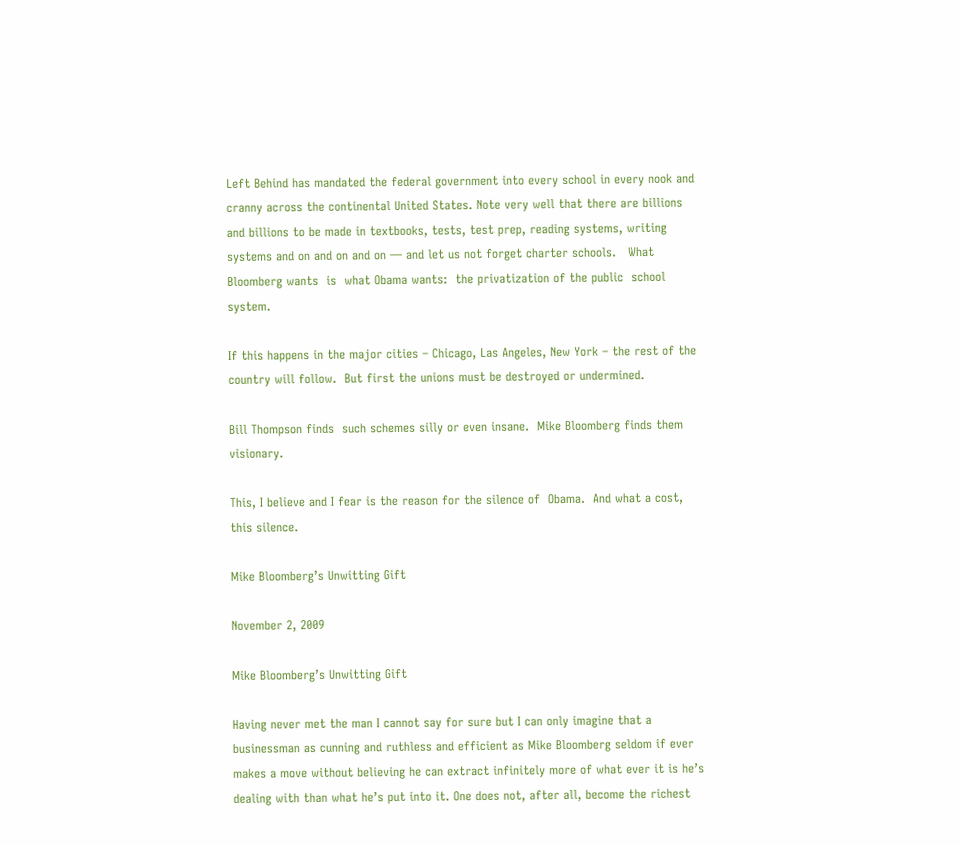Left Behind has mandated the federal government into every school in every nook and cranny across the continental United States. Note very well that there are billions and billions to be made in textbooks, tests, test prep, reading systems, writing systems and on and on and on — and let us not forget charter schools.   What Bloomberg wants  is  what Obama wants:  the privatization of the public  school system.

If this happens in the major cities – Chicago, Las Angeles, New York – the rest of the country will follow.  But first the unions must be destroyed or undermined.

Bill Thompson finds  such schemes silly or even insane.  Mike Bloomberg finds them visionary.

This, I believe and I fear is the reason for the silence of  Obama.  And what a cost,  this silence.

Mike Bloomberg’s Unwitting Gift

November 2, 2009

Mike Bloomberg’s Unwitting Gift

Having never met the man I cannot say for sure but I can only imagine that a businessman as cunning and ruthless and efficient as Mike Bloomberg seldom if ever makes a move without believing he can extract infinitely more of what ever it is he’s dealing with than what he’s put into it. One does not, after all, become the richest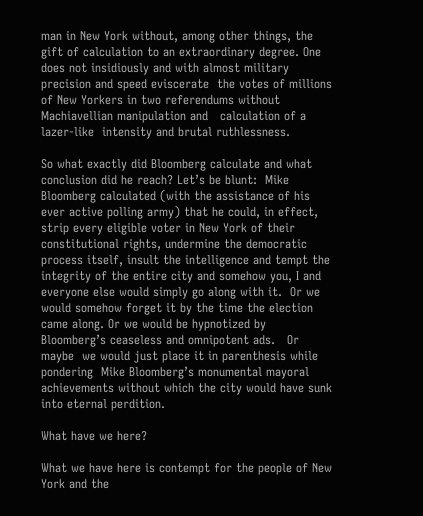man in New York without, among other things, the gift of calculation to an extraordinary degree. One does not insidiously and with almost military precision and speed eviscerate  the votes of millions of New Yorkers in two referendums without Machiavellian manipulation and   calculation of a lazer-like  intensity and brutal ruthlessness.

So what exactly did Bloomberg calculate and what conclusion did he reach? Let’s be blunt:  Mike Bloomberg calculated (with the assistance of his ever active polling army) that he could, in effect, strip every eligible voter in New York of their constitutional rights, undermine the democratic process itself, insult the intelligence and tempt the integrity of the entire city and somehow you, I and everyone else would simply go along with it.  Or we would somehow forget it by the time the election came along. Or we would be hypnotized by Bloomberg’s ceaseless and omnipotent ads.   Or  maybe  we would just place it in parenthesis while  pondering  Mike Bloomberg’s monumental mayoral achievements without which the city would have sunk into eternal perdition.

What have we here?

What we have here is contempt for the people of New York and the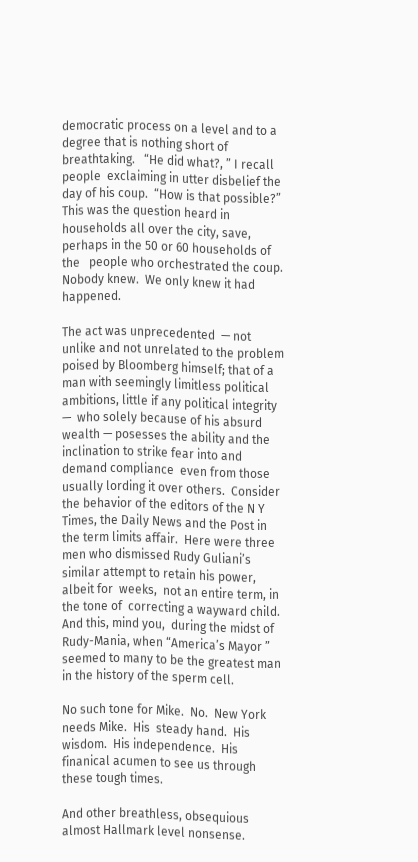democratic process on a level and to a degree that is nothing short of breathtaking.   “He did what?, ” I recall  people  exclaiming in utter disbelief the  day of his coup.  “How is that possible?” This was the question heard in households all over the city, save, perhaps in the 50 or 60 households of the   people who orchestrated the coup. Nobody knew.  We only knew it had happened.

The act was unprecedented  — not unlike and not unrelated to the problem poised by Bloomberg himself; that of a man with seemingly limitless political ambitions, little if any political integrity —  who solely because of his absurd wealth — posesses the ability and the inclination to strike fear into and demand compliance  even from those usually lording it over others.  Consider the behavior of the editors of the N Y  Times, the Daily News and the Post in the term limits affair.  Here were three men who dismissed Rudy Guliani’s similar attempt to retain his power, albeit for  weeks,  not an entire term, in the tone of  correcting a wayward child.  And this, mind you,  during the midst of Rudy-Mania, when “America’s Mayor ”  seemed to many to be the greatest man in the history of the sperm cell.

No such tone for Mike.  No.  New York needs Mike.  His  steady hand.  His wisdom.  His independence.  His finanical acumen to see us through these tough times.

And other breathless, obsequious  almost Hallmark level nonsense.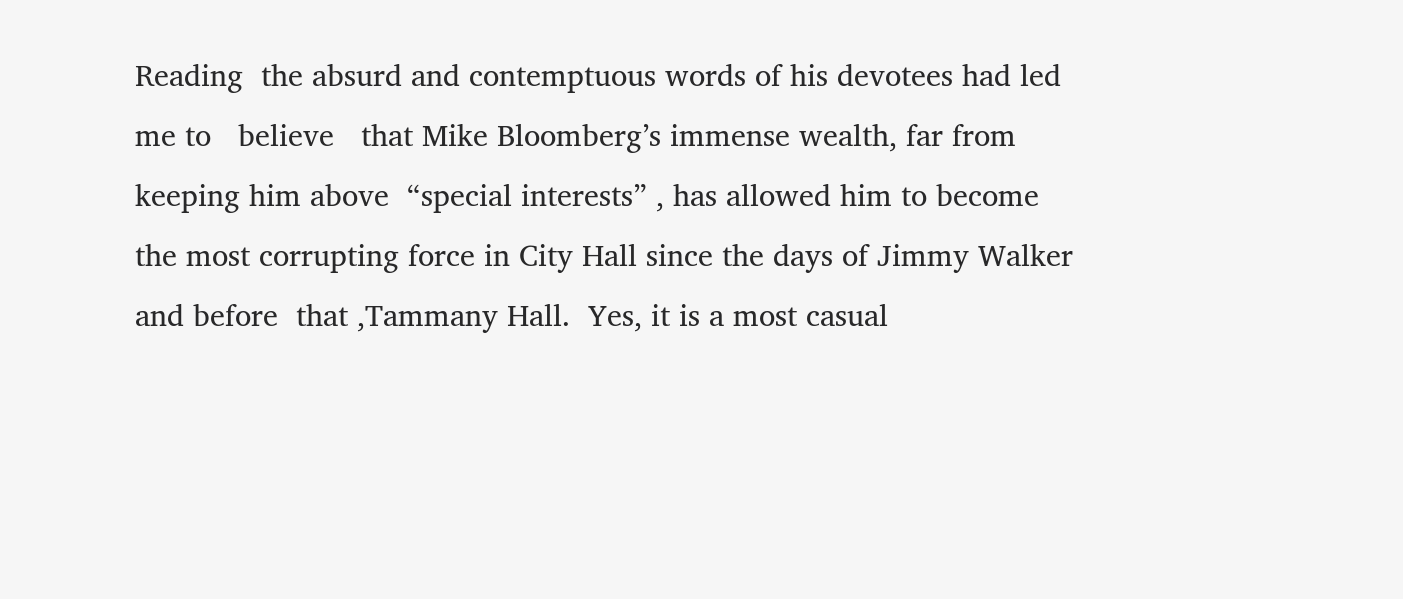Reading  the absurd and contemptuous words of his devotees had led me to   believe   that Mike Bloomberg’s immense wealth, far from keeping him above  “special interests” , has allowed him to become   the most corrupting force in City Hall since the days of Jimmy Walker and before  that ,Tammany Hall.  Yes, it is a most casual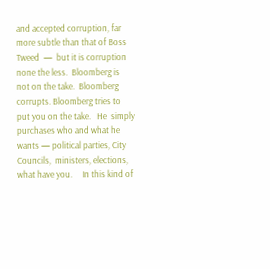and accepted corruption, far more subtle than that of Boss Tweed  —  but it is corruption none the less.  Bloomberg is  not on the take.  Bloomberg corrupts. Bloomberg tries to  put you on the take.   He  simply purchases who and what he  wants — political parties, City Councils,  ministers, elections, what have you.     In this kind of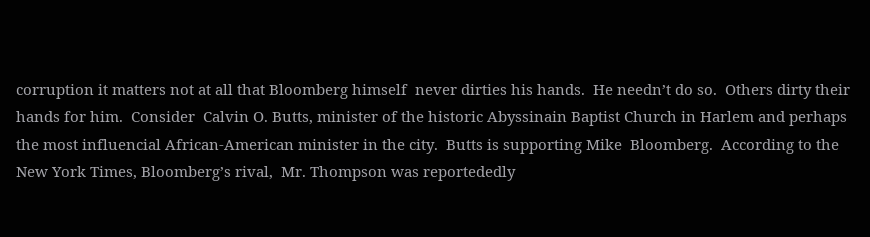corruption it matters not at all that Bloomberg himself  never dirties his hands.  He needn’t do so.  Others dirty their hands for him.  Consider  Calvin O. Butts, minister of the historic Abyssinain Baptist Church in Harlem and perhaps the most influencial African-American minister in the city.  Butts is supporting Mike  Bloomberg.  According to the New York Times, Bloomberg’s rival,  Mr. Thompson was reportededly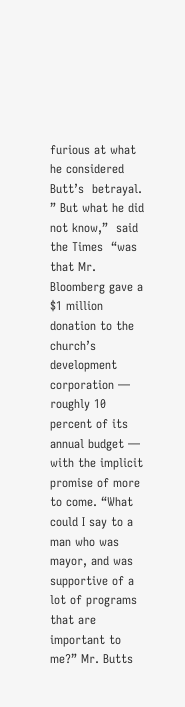furious at what he considered Butt’s  betrayal. ” But what he did not know,”  said the Times  “was that Mr. Bloomberg gave a $1 million donation to the church’s development corporation — roughly 10 percent of its annual budget — with the implicit promise of more to come. “What could I say to a man who was mayor, and was supportive of a lot of programs that are important to me?” Mr. Butts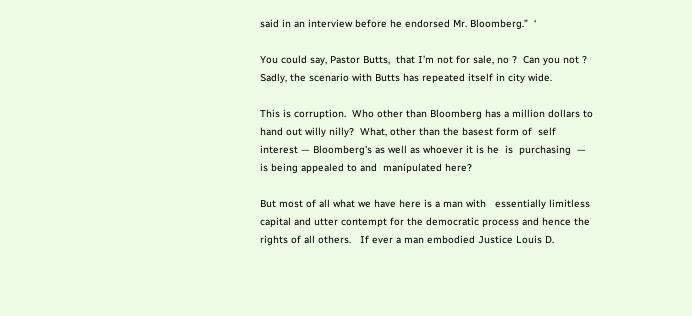said in an interview before he endorsed Mr. Bloomberg.”  ‘

You could say, Pastor Butts,  that I’m not for sale, no ?  Can you not ?  Sadly, the scenario with Butts has repeated itself in city wide.

This is corruption.  Who other than Bloomberg has a million dollars to hand out willy nilly?  What, other than the basest form of  self interest — Bloomberg’s as well as whoever it is he  is  purchasing  —  is being appealed to and  manipulated here?

But most of all what we have here is a man with   essentially limitless capital and utter contempt for the democratic process and hence the rights of all others.   If ever a man embodied Justice Louis D.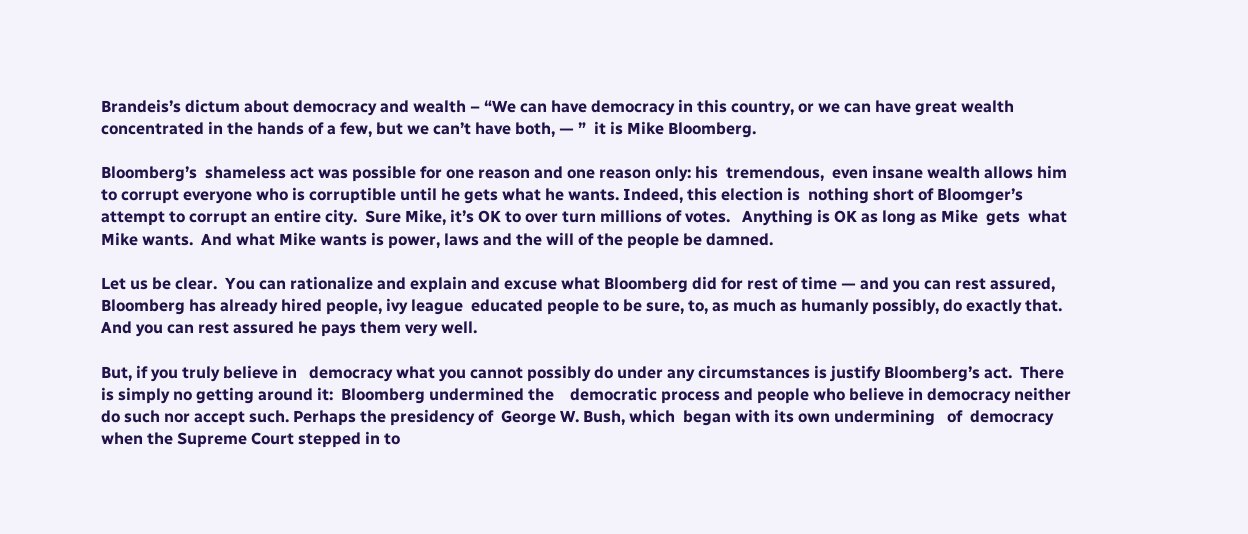Brandeis’s dictum about democracy and wealth – “We can have democracy in this country, or we can have great wealth concentrated in the hands of a few, but we can’t have both, — ”  it is Mike Bloomberg.

Bloomberg’s  shameless act was possible for one reason and one reason only: his  tremendous,  even insane wealth allows him to corrupt everyone who is corruptible until he gets what he wants. Indeed, this election is  nothing short of Bloomger’s attempt to corrupt an entire city.  Sure Mike, it’s OK to over turn millions of votes.   Anything is OK as long as Mike  gets  what Mike wants.  And what Mike wants is power, laws and the will of the people be damned.

Let us be clear.  You can rationalize and explain and excuse what Bloomberg did for rest of time — and you can rest assured, Bloomberg has already hired people, ivy league  educated people to be sure, to, as much as humanly possibly, do exactly that. And you can rest assured he pays them very well.

But, if you truly believe in   democracy what you cannot possibly do under any circumstances is justify Bloomberg’s act.  There is simply no getting around it:  Bloomberg undermined the    democratic process and people who believe in democracy neither do such nor accept such. Perhaps the presidency of  George W. Bush, which  began with its own undermining   of  democracy when the Supreme Court stepped in to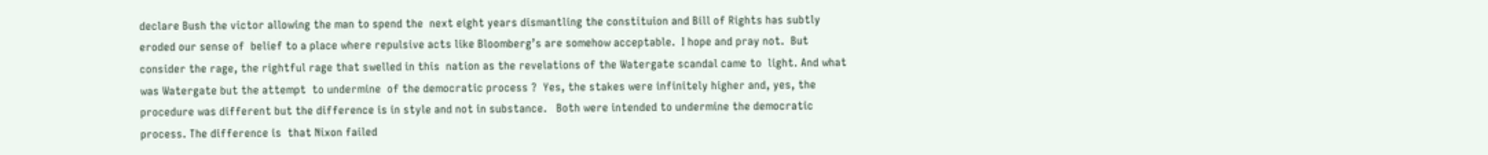declare Bush the victor allowing the man to spend the  next eight years dismantling the constituion and Bill of Rights has subtly  eroded our sense of  belief to a place where repulsive acts like Bloomberg’s are somehow acceptable.  I hope and pray not.  But  consider the rage, the rightful rage that swelled in this  nation as the revelations of the Watergate scandal came to  light. And what was Watergate but the attempt  to undermine  of the democratic process ?  Yes, the stakes were infinitely higher and, yes, the procedure was different but the difference is in style and not in substance.   Both were intended to undermine the democratic process. The difference is  that Nixon failed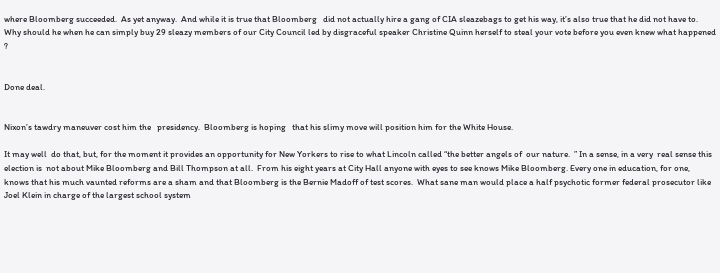where Bloomberg succeeded.  As yet anyway.  And while it is true that Bloomberg   did not actually hire a gang of CIA sleazebags to get his way, it’s also true that he did not have to.     Why should he when he can simply buy 29 sleazy members of our City Council led by disgraceful speaker Christine Quinn herself to steal your vote before you even knew what happened ?


Done deal.


Nixon’s tawdry maneuver cost him the   presidency.  Bloomberg is hoping   that his slimy move will position him for the White House.

It may well  do that, but, for the moment it provides an opportunity for New Yorkers to rise to what Lincoln called “the better angels of  our nature.  ” In a sense, in a very  real sense this  election is  not about Mike Bloomberg and Bill Thompson at all.  From his eight years at City Hall anyone with eyes to see knows Mike Bloomberg. Every one in education, for one,  knows that his much vaunted reforms are a sham and that Bloomberg is the Bernie Madoff of test scores.  What sane man would place a half psychotic former federal prosecutor like Joel Klein in charge of the largest school system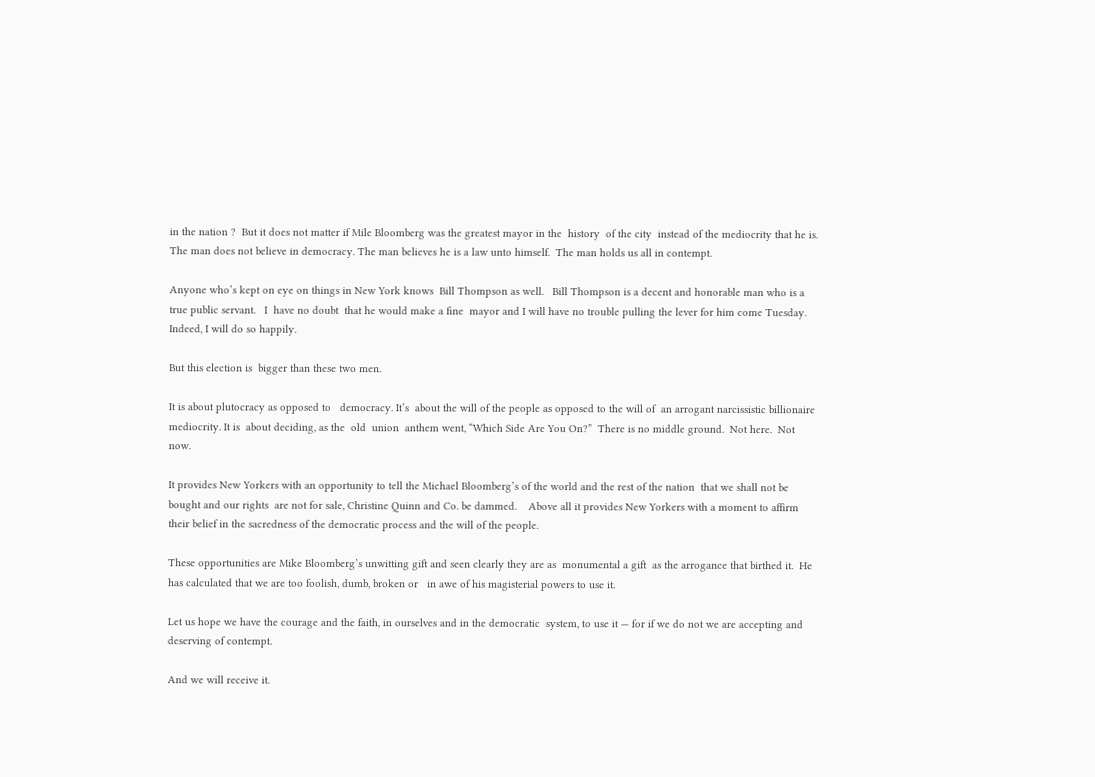in the nation ?  But it does not matter if Mile Bloomberg was the greatest mayor in the  history  of the city  instead of the mediocrity that he is.  The man does not believe in democracy. The man believes he is a law unto himself.  The man holds us all in contempt.

Anyone who’s kept on eye on things in New York knows  Bill Thompson as well.   Bill Thompson is a decent and honorable man who is a true public servant.   I  have no doubt  that he would make a fine  mayor and I will have no trouble pulling the lever for him come Tuesday. Indeed, I will do so happily.

But this election is  bigger than these two men.

It is about plutocracy as opposed to   democracy. It’s  about the will of the people as opposed to the will of  an arrogant narcissistic billionaire mediocrity. It is  about deciding, as the  old  union  anthem went, “Which Side Are You On?”  There is no middle ground.  Not here.  Not now.

It provides New Yorkers with an opportunity to tell the Michael Bloomberg’s of the world and the rest of the nation  that we shall not be bought and our rights  are not for sale, Christine Quinn and Co. be dammed.    Above all it provides New Yorkers with a moment to affirm their belief in the sacredness of the democratic process and the will of the people.

These opportunities are Mike Bloomberg’s unwitting gift and seen clearly they are as  monumental a gift  as the arrogance that birthed it.  He  has calculated that we are too foolish, dumb, broken or   in awe of his magisterial powers to use it.

Let us hope we have the courage and the faith, in ourselves and in the democratic  system, to use it — for if we do not we are accepting and deserving of contempt.

And we will receive it.